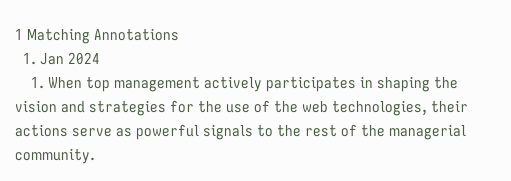1 Matching Annotations
  1. Jan 2024
    1. When top management actively participates in shaping the vision and strategies for the use of the web technologies, their actions serve as powerful signals to the rest of the managerial community.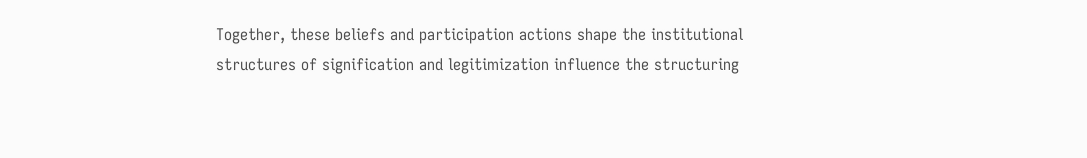Together, these beliefs and participation actions shape the institutional structures of signification and legitimization influence the structuring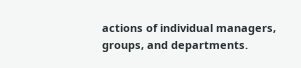actions of individual managers, groups, and departments.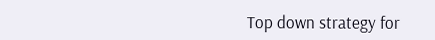Top down strategy for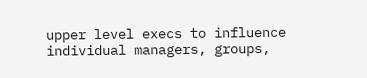upper level execs to influence individual managers, groups,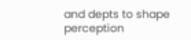and depts to shape perception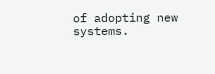of adopting new systems.